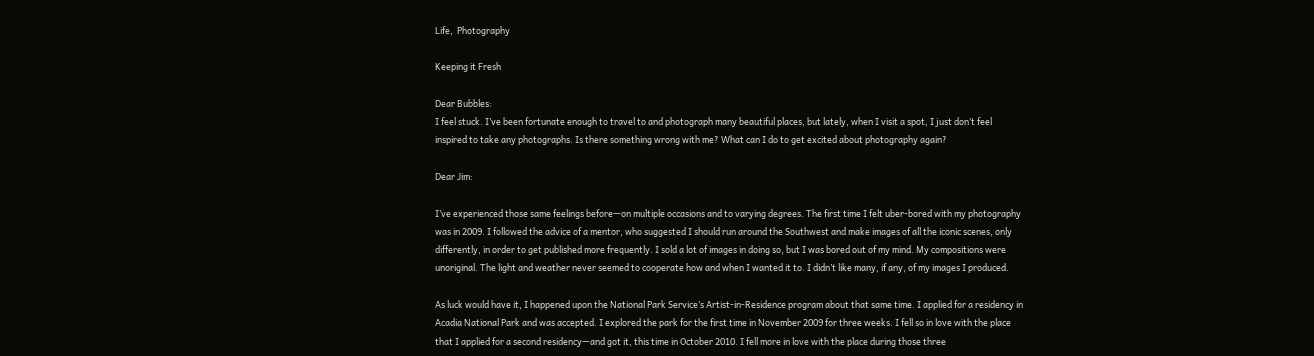Life,  Photography

Keeping it Fresh

Dear Bubbles:
I feel stuck. I’ve been fortunate enough to travel to and photograph many beautiful places, but lately, when I visit a spot, I just don’t feel inspired to take any photographs. Is there something wrong with me? What can I do to get excited about photography again?

Dear Jim:

I’ve experienced those same feelings before—on multiple occasions and to varying degrees. The first time I felt uber-bored with my photography was in 2009. I followed the advice of a mentor, who suggested I should run around the Southwest and make images of all the iconic scenes, only differently, in order to get published more frequently. I sold a lot of images in doing so, but I was bored out of my mind. My compositions were unoriginal. The light and weather never seemed to cooperate how and when I wanted it to. I didn’t like many, if any, of my images I produced.

As luck would have it, I happened upon the National Park Service’s Artist-in-Residence program about that same time. I applied for a residency in Acadia National Park and was accepted. I explored the park for the first time in November 2009 for three weeks. I fell so in love with the place that I applied for a second residency—and got it, this time in October 2010. I fell more in love with the place during those three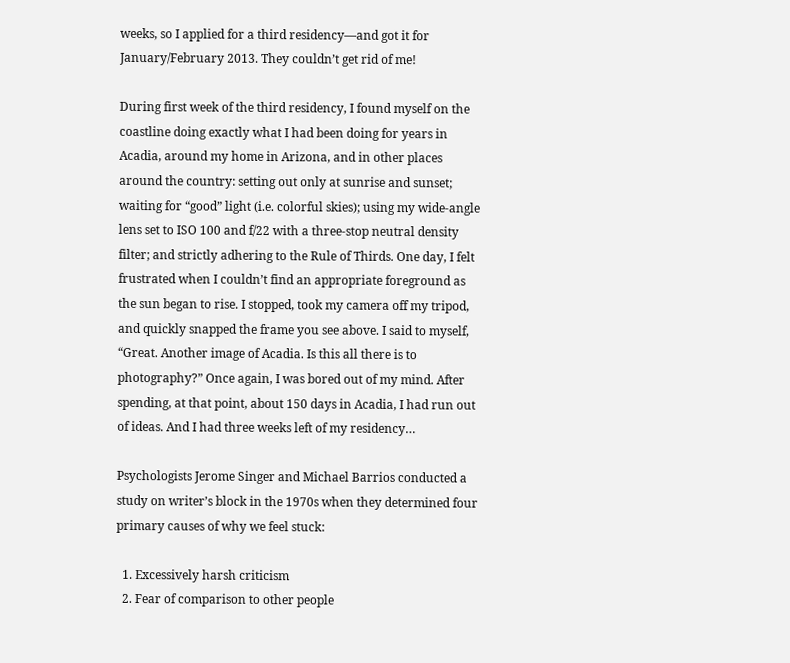weeks, so I applied for a third residency—and got it for January/February 2013. They couldn’t get rid of me!

During first week of the third residency, I found myself on the coastline doing exactly what I had been doing for years in Acadia, around my home in Arizona, and in other places around the country: setting out only at sunrise and sunset; waiting for “good” light (i.e. colorful skies); using my wide-angle lens set to ISO 100 and f/22 with a three-stop neutral density filter; and strictly adhering to the Rule of Thirds. One day, I felt frustrated when I couldn’t find an appropriate foreground as the sun began to rise. I stopped, took my camera off my tripod, and quickly snapped the frame you see above. I said to myself, “Great. Another image of Acadia. Is this all there is to photography?” Once again, I was bored out of my mind. After spending, at that point, about 150 days in Acadia, I had run out of ideas. And I had three weeks left of my residency…

Psychologists Jerome Singer and Michael Barrios conducted a study on writer’s block in the 1970s when they determined four primary causes of why we feel stuck:

  1. Excessively harsh criticism
  2. Fear of comparison to other people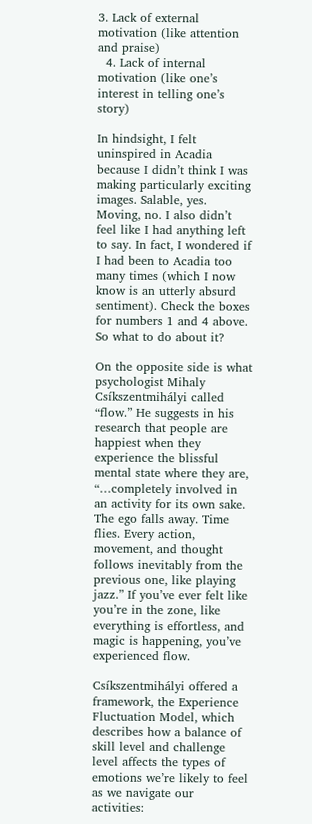3. Lack of external motivation (like attention and praise)
  4. Lack of internal motivation (like one’s interest in telling one’s story)

In hindsight, I felt uninspired in Acadia because I didn’t think I was making particularly exciting images. Salable, yes. Moving, no. I also didn’t feel like I had anything left to say. In fact, I wondered if I had been to Acadia too many times (which I now know is an utterly absurd sentiment). Check the boxes for numbers 1 and 4 above. So what to do about it?

On the opposite side is what psychologist Mihaly Csíkszentmihályi called “flow.” He suggests in his research that people are happiest when they experience the blissful mental state where they are, “…completely involved in an activity for its own sake. The ego falls away. Time flies. Every action, movement, and thought follows inevitably from the previous one, like playing jazz.” If you’ve ever felt like you’re in the zone, like everything is effortless, and magic is happening, you’ve experienced flow.

Csíkszentmihályi offered a framework, the Experience Fluctuation Model, which describes how a balance of skill level and challenge level affects the types of emotions we’re likely to feel as we navigate our activities: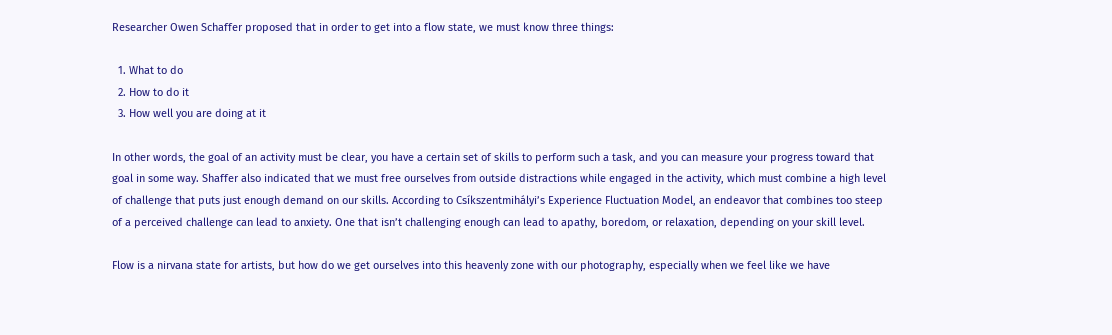Researcher Owen Schaffer proposed that in order to get into a flow state, we must know three things:

  1. What to do
  2. How to do it
  3. How well you are doing at it

In other words, the goal of an activity must be clear, you have a certain set of skills to perform such a task, and you can measure your progress toward that goal in some way. Shaffer also indicated that we must free ourselves from outside distractions while engaged in the activity, which must combine a high level of challenge that puts just enough demand on our skills. According to Csíkszentmihályi’s Experience Fluctuation Model, an endeavor that combines too steep of a perceived challenge can lead to anxiety. One that isn’t challenging enough can lead to apathy, boredom, or relaxation, depending on your skill level.

Flow is a nirvana state for artists, but how do we get ourselves into this heavenly zone with our photography, especially when we feel like we have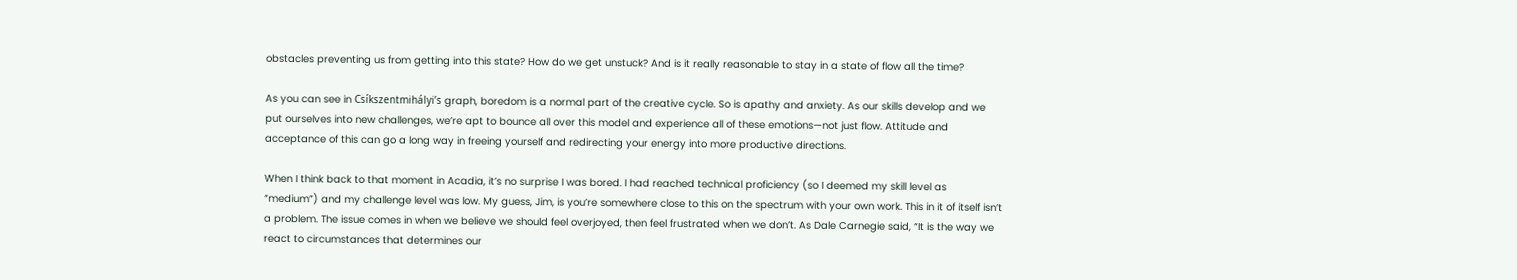obstacles preventing us from getting into this state? How do we get unstuck? And is it really reasonable to stay in a state of flow all the time?

As you can see in Csíkszentmihályi’s graph, boredom is a normal part of the creative cycle. So is apathy and anxiety. As our skills develop and we put ourselves into new challenges, we’re apt to bounce all over this model and experience all of these emotions—not just flow. Attitude and acceptance of this can go a long way in freeing yourself and redirecting your energy into more productive directions.

When I think back to that moment in Acadia, it’s no surprise I was bored. I had reached technical proficiency (so I deemed my skill level as “medium”) and my challenge level was low. My guess, Jim, is you’re somewhere close to this on the spectrum with your own work. This in it of itself isn’t a problem. The issue comes in when we believe we should feel overjoyed, then feel frustrated when we don’t. As Dale Carnegie said, “It is the way we react to circumstances that determines our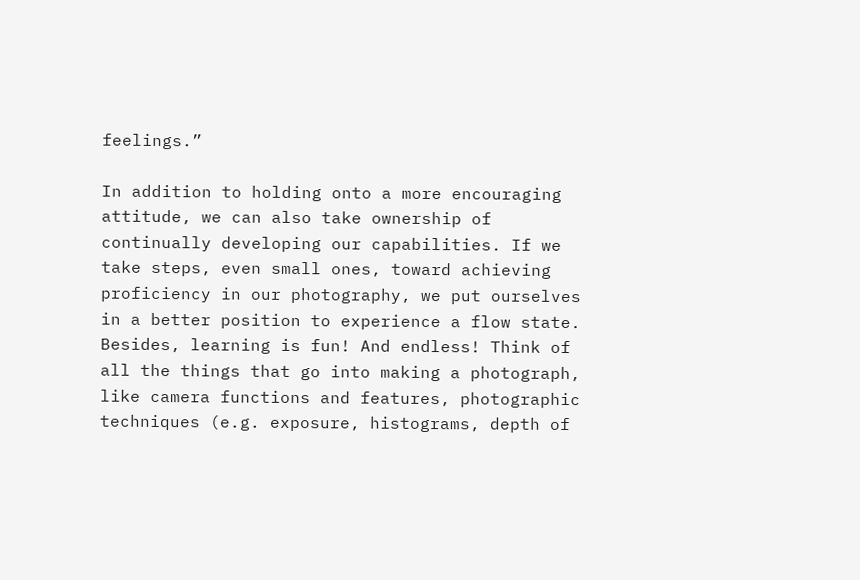feelings.”

In addition to holding onto a more encouraging attitude, we can also take ownership of continually developing our capabilities. If we take steps, even small ones, toward achieving proficiency in our photography, we put ourselves in a better position to experience a flow state. Besides, learning is fun! And endless! Think of all the things that go into making a photograph, like camera functions and features, photographic techniques (e.g. exposure, histograms, depth of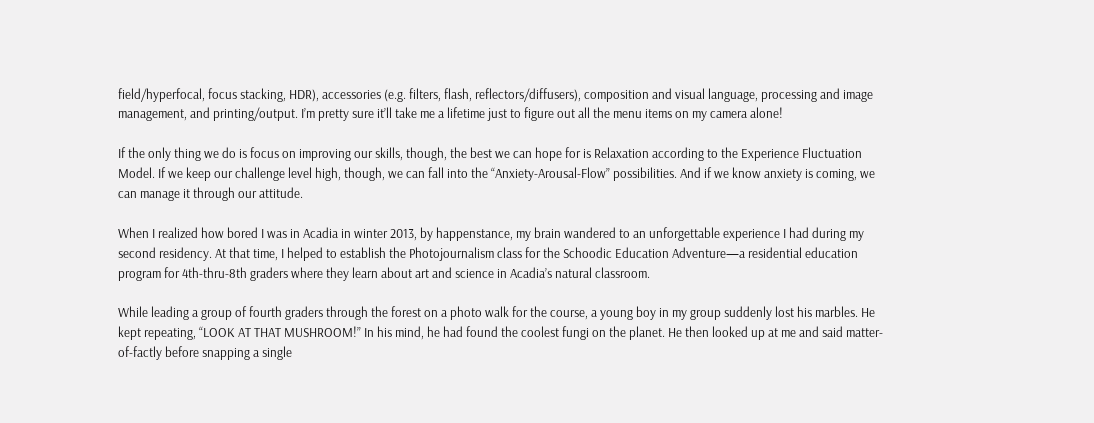field/hyperfocal, focus stacking, HDR), accessories (e.g. filters, flash, reflectors/diffusers), composition and visual language, processing and image management, and printing/output. I’m pretty sure it’ll take me a lifetime just to figure out all the menu items on my camera alone!

If the only thing we do is focus on improving our skills, though, the best we can hope for is Relaxation according to the Experience Fluctuation Model. If we keep our challenge level high, though, we can fall into the “Anxiety-Arousal-Flow” possibilities. And if we know anxiety is coming, we can manage it through our attitude.

When I realized how bored I was in Acadia in winter 2013, by happenstance, my brain wandered to an unforgettable experience I had during my second residency. At that time, I helped to establish the Photojournalism class for the Schoodic Education Adventure—a residential education program for 4th-thru-8th graders where they learn about art and science in Acadia’s natural classroom.

While leading a group of fourth graders through the forest on a photo walk for the course, a young boy in my group suddenly lost his marbles. He kept repeating, “LOOK AT THAT MUSHROOM!” In his mind, he had found the coolest fungi on the planet. He then looked up at me and said matter-of-factly before snapping a single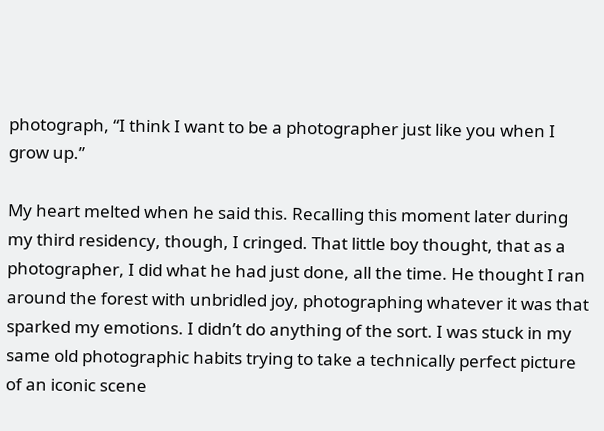photograph, “I think I want to be a photographer just like you when I grow up.”

My heart melted when he said this. Recalling this moment later during my third residency, though, I cringed. That little boy thought, that as a photographer, I did what he had just done, all the time. He thought I ran around the forest with unbridled joy, photographing whatever it was that sparked my emotions. I didn’t do anything of the sort. I was stuck in my same old photographic habits trying to take a technically perfect picture of an iconic scene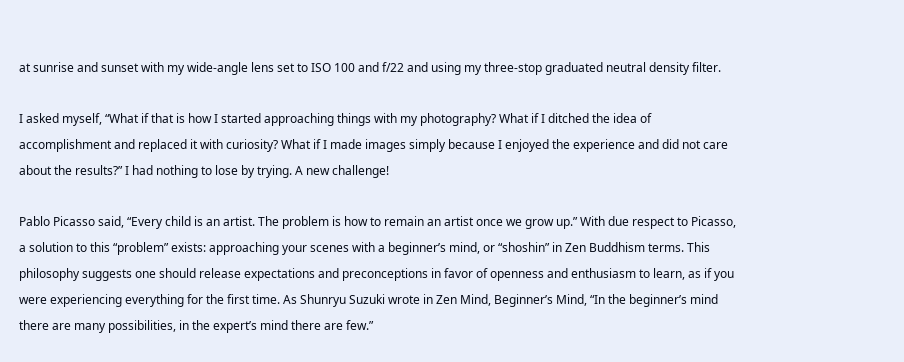at sunrise and sunset with my wide-angle lens set to ISO 100 and f/22 and using my three-stop graduated neutral density filter.

I asked myself, “What if that is how I started approaching things with my photography? What if I ditched the idea of accomplishment and replaced it with curiosity? What if I made images simply because I enjoyed the experience and did not care about the results?” I had nothing to lose by trying. A new challenge!

Pablo Picasso said, “Every child is an artist. The problem is how to remain an artist once we grow up.” With due respect to Picasso, a solution to this “problem” exists: approaching your scenes with a beginner’s mind, or “shoshin” in Zen Buddhism terms. This philosophy suggests one should release expectations and preconceptions in favor of openness and enthusiasm to learn, as if you were experiencing everything for the first time. As Shunryu Suzuki wrote in Zen Mind, Beginner’s Mind, “In the beginner’s mind there are many possibilities, in the expert’s mind there are few.”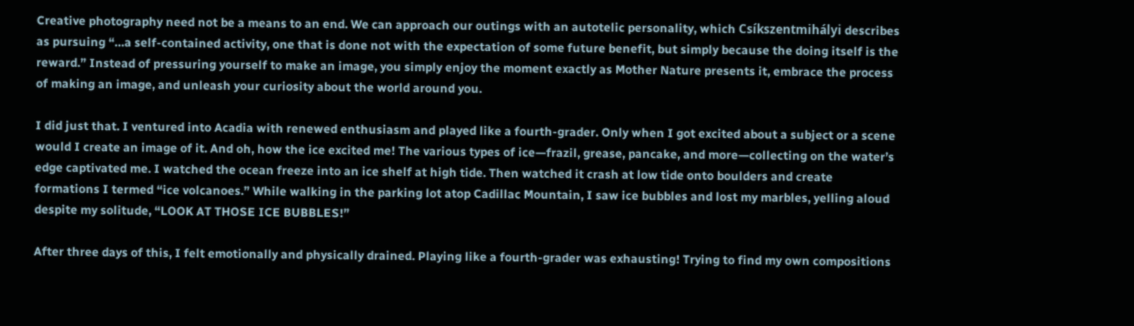Creative photography need not be a means to an end. We can approach our outings with an autotelic personality, which Csíkszentmihályi describes as pursuing “…a self-contained activity, one that is done not with the expectation of some future benefit, but simply because the doing itself is the reward.” Instead of pressuring yourself to make an image, you simply enjoy the moment exactly as Mother Nature presents it, embrace the process of making an image, and unleash your curiosity about the world around you.

I did just that. I ventured into Acadia with renewed enthusiasm and played like a fourth-grader. Only when I got excited about a subject or a scene would I create an image of it. And oh, how the ice excited me! The various types of ice—frazil, grease, pancake, and more—collecting on the water’s edge captivated me. I watched the ocean freeze into an ice shelf at high tide. Then watched it crash at low tide onto boulders and create formations I termed “ice volcanoes.” While walking in the parking lot atop Cadillac Mountain, I saw ice bubbles and lost my marbles, yelling aloud despite my solitude, “LOOK AT THOSE ICE BUBBLES!”

After three days of this, I felt emotionally and physically drained. Playing like a fourth-grader was exhausting! Trying to find my own compositions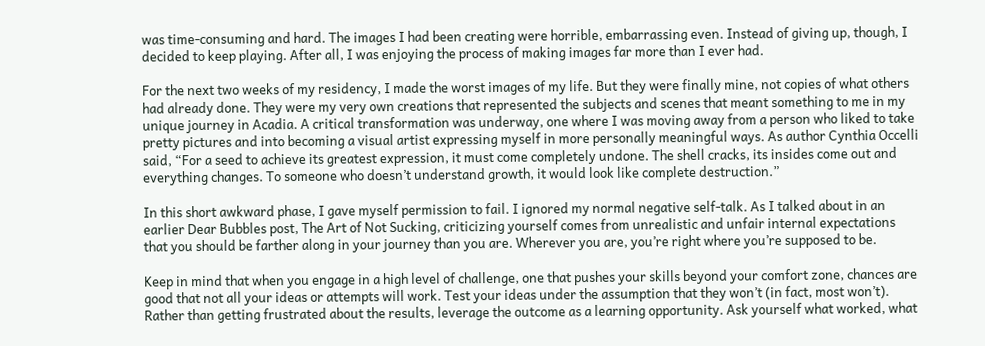was time-consuming and hard. The images I had been creating were horrible, embarrassing even. Instead of giving up, though, I decided to keep playing. After all, I was enjoying the process of making images far more than I ever had.

For the next two weeks of my residency, I made the worst images of my life. But they were finally mine, not copies of what others had already done. They were my very own creations that represented the subjects and scenes that meant something to me in my unique journey in Acadia. A critical transformation was underway, one where I was moving away from a person who liked to take pretty pictures and into becoming a visual artist expressing myself in more personally meaningful ways. As author Cynthia Occelli said, “For a seed to achieve its greatest expression, it must come completely undone. The shell cracks, its insides come out and everything changes. To someone who doesn’t understand growth, it would look like complete destruction.”

In this short awkward phase, I gave myself permission to fail. I ignored my normal negative self-talk. As I talked about in an earlier Dear Bubbles post, The Art of Not Sucking, criticizing yourself comes from unrealistic and unfair internal expectations that you should be farther along in your journey than you are. Wherever you are, you’re right where you’re supposed to be.

Keep in mind that when you engage in a high level of challenge, one that pushes your skills beyond your comfort zone, chances are good that not all your ideas or attempts will work. Test your ideas under the assumption that they won’t (in fact, most won’t). Rather than getting frustrated about the results, leverage the outcome as a learning opportunity. Ask yourself what worked, what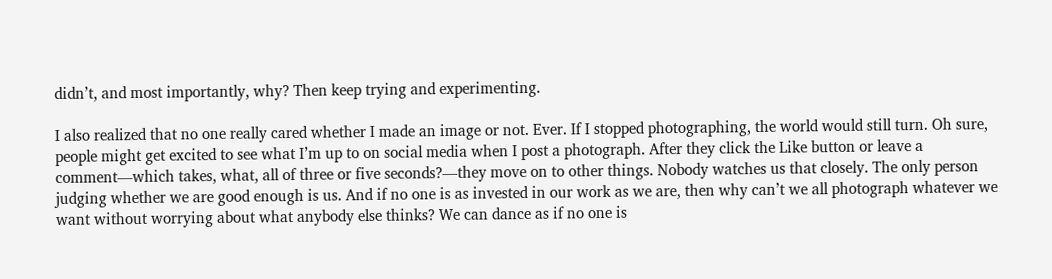didn’t, and most importantly, why? Then keep trying and experimenting.

I also realized that no one really cared whether I made an image or not. Ever. If I stopped photographing, the world would still turn. Oh sure, people might get excited to see what I’m up to on social media when I post a photograph. After they click the Like button or leave a comment—which takes, what, all of three or five seconds?—they move on to other things. Nobody watches us that closely. The only person judging whether we are good enough is us. And if no one is as invested in our work as we are, then why can’t we all photograph whatever we want without worrying about what anybody else thinks? We can dance as if no one is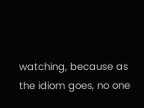watching, because as the idiom goes, no one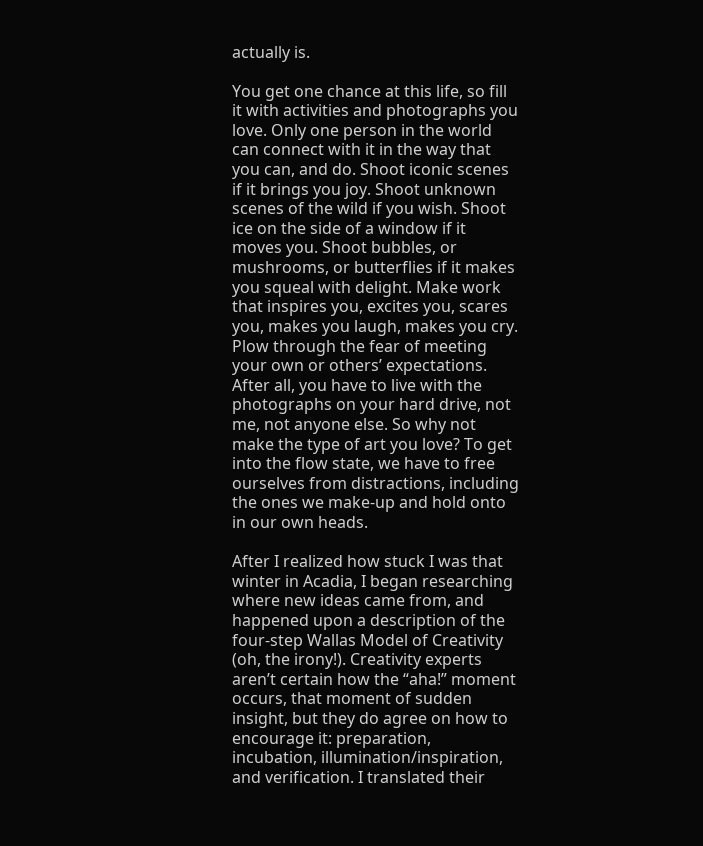actually is.

You get one chance at this life, so fill it with activities and photographs you love. Only one person in the world can connect with it in the way that you can, and do. Shoot iconic scenes if it brings you joy. Shoot unknown scenes of the wild if you wish. Shoot ice on the side of a window if it moves you. Shoot bubbles, or mushrooms, or butterflies if it makes you squeal with delight. Make work that inspires you, excites you, scares you, makes you laugh, makes you cry. Plow through the fear of meeting your own or others’ expectations. After all, you have to live with the photographs on your hard drive, not me, not anyone else. So why not make the type of art you love? To get into the flow state, we have to free ourselves from distractions, including the ones we make-up and hold onto in our own heads.

After I realized how stuck I was that winter in Acadia, I began researching where new ideas came from, and happened upon a description of the four-step Wallas Model of Creativity (oh, the irony!). Creativity experts aren’t certain how the “aha!” moment occurs, that moment of sudden insight, but they do agree on how to encourage it: preparation, incubation, illumination/inspiration, and verification. I translated their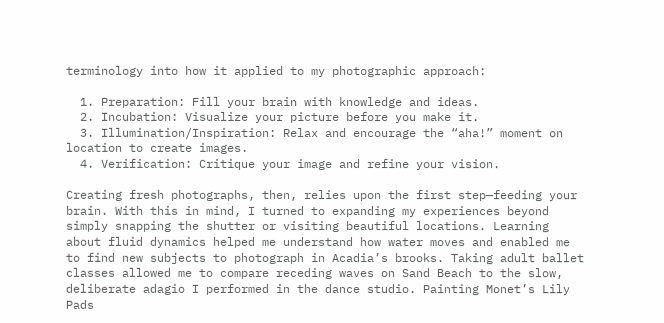terminology into how it applied to my photographic approach:

  1. Preparation: Fill your brain with knowledge and ideas.
  2. Incubation: Visualize your picture before you make it.
  3. Illumination/Inspiration: Relax and encourage the “aha!” moment on location to create images.
  4. Verification: Critique your image and refine your vision.

Creating fresh photographs, then, relies upon the first step—feeding your brain. With this in mind, I turned to expanding my experiences beyond simply snapping the shutter or visiting beautiful locations. Learning about fluid dynamics helped me understand how water moves and enabled me to find new subjects to photograph in Acadia’s brooks. Taking adult ballet classes allowed me to compare receding waves on Sand Beach to the slow, deliberate adagio I performed in the dance studio. Painting Monet’s Lily Pads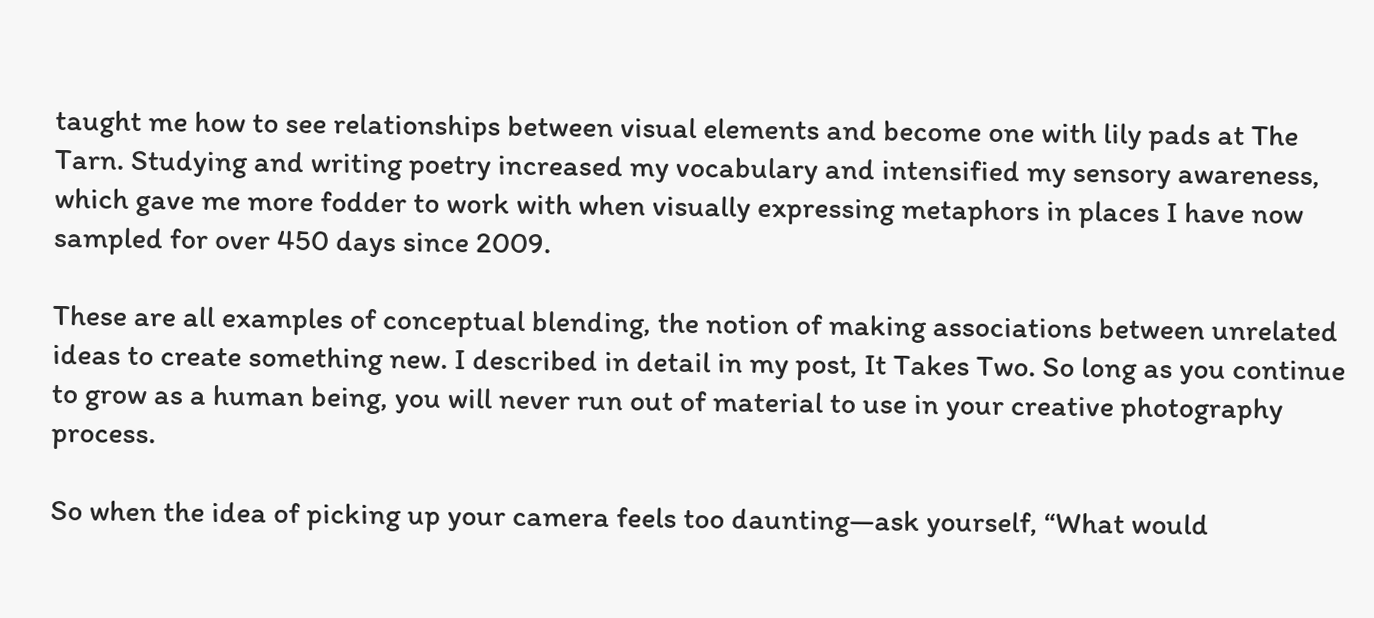taught me how to see relationships between visual elements and become one with lily pads at The Tarn. Studying and writing poetry increased my vocabulary and intensified my sensory awareness, which gave me more fodder to work with when visually expressing metaphors in places I have now sampled for over 450 days since 2009.

These are all examples of conceptual blending, the notion of making associations between unrelated ideas to create something new. I described in detail in my post, It Takes Two. So long as you continue to grow as a human being, you will never run out of material to use in your creative photography process.

So when the idea of picking up your camera feels too daunting—ask yourself, “What would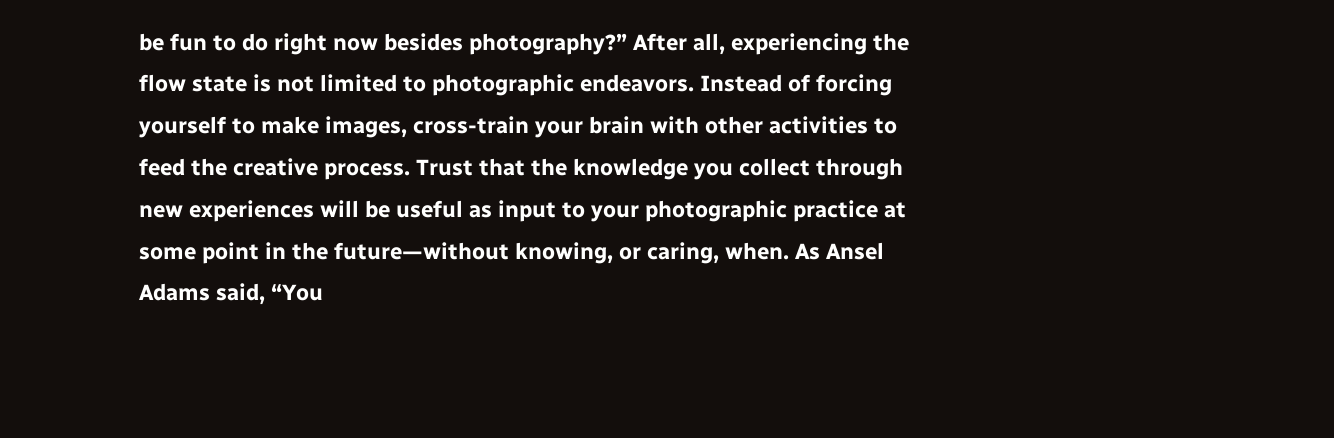be fun to do right now besides photography?” After all, experiencing the flow state is not limited to photographic endeavors. Instead of forcing yourself to make images, cross-train your brain with other activities to feed the creative process. Trust that the knowledge you collect through new experiences will be useful as input to your photographic practice at some point in the future—without knowing, or caring, when. As Ansel Adams said, “You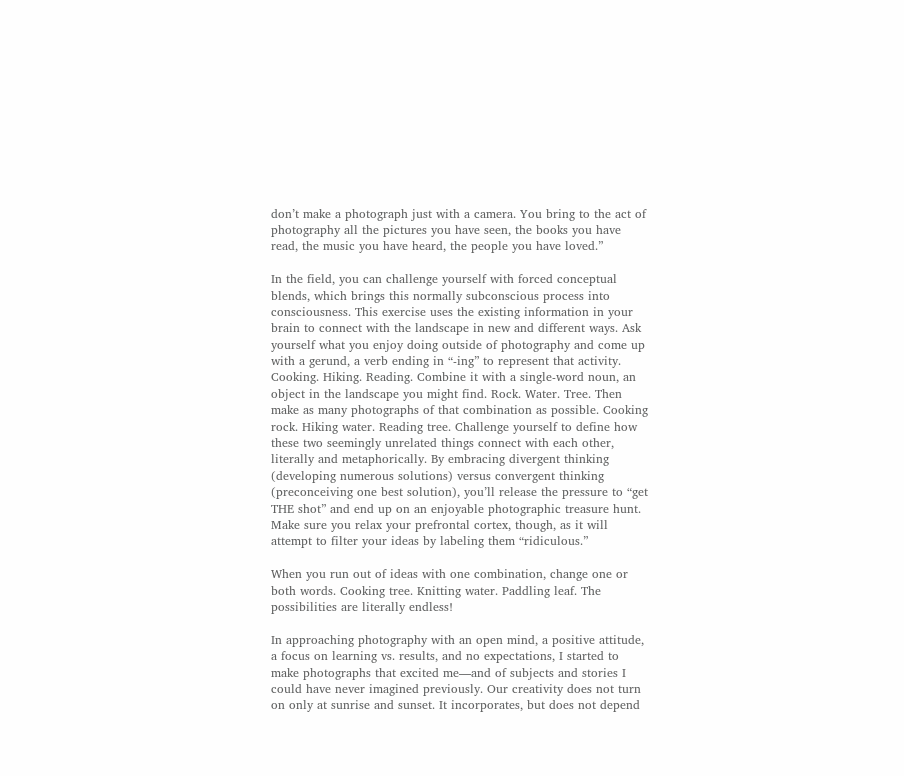don’t make a photograph just with a camera. You bring to the act of photography all the pictures you have seen, the books you have read, the music you have heard, the people you have loved.”

In the field, you can challenge yourself with forced conceptual blends, which brings this normally subconscious process into consciousness. This exercise uses the existing information in your brain to connect with the landscape in new and different ways. Ask yourself what you enjoy doing outside of photography and come up with a gerund, a verb ending in “-ing” to represent that activity. Cooking. Hiking. Reading. Combine it with a single-word noun, an object in the landscape you might find. Rock. Water. Tree. Then make as many photographs of that combination as possible. Cooking rock. Hiking water. Reading tree. Challenge yourself to define how these two seemingly unrelated things connect with each other, literally and metaphorically. By embracing divergent thinking (developing numerous solutions) versus convergent thinking (preconceiving one best solution), you’ll release the pressure to “get THE shot” and end up on an enjoyable photographic treasure hunt. Make sure you relax your prefrontal cortex, though, as it will attempt to filter your ideas by labeling them “ridiculous.”

When you run out of ideas with one combination, change one or both words. Cooking tree. Knitting water. Paddling leaf. The possibilities are literally endless!

In approaching photography with an open mind, a positive attitude, a focus on learning vs. results, and no expectations, I started to make photographs that excited me—and of subjects and stories I could have never imagined previously. Our creativity does not turn on only at sunrise and sunset. It incorporates, but does not depend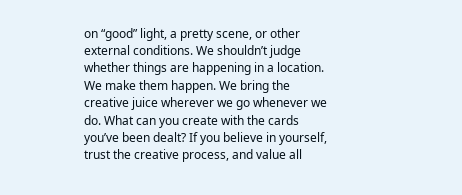on “good” light, a pretty scene, or other external conditions. We shouldn’t judge whether things are happening in a location. We make them happen. We bring the creative juice wherever we go whenever we do. What can you create with the cards you’ve been dealt? If you believe in yourself, trust the creative process, and value all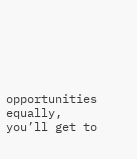opportunities equally, you’ll get to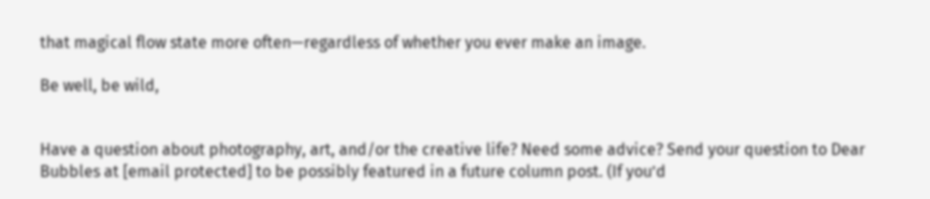that magical flow state more often—regardless of whether you ever make an image.

Be well, be wild,


Have a question about photography, art, and/or the creative life? Need some advice? Send your question to Dear Bubbles at [email protected] to be possibly featured in a future column post. (If you’d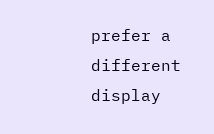prefer a different display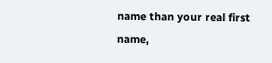name than your real first name,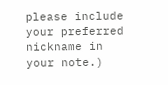please include your preferred nickname in your note.)